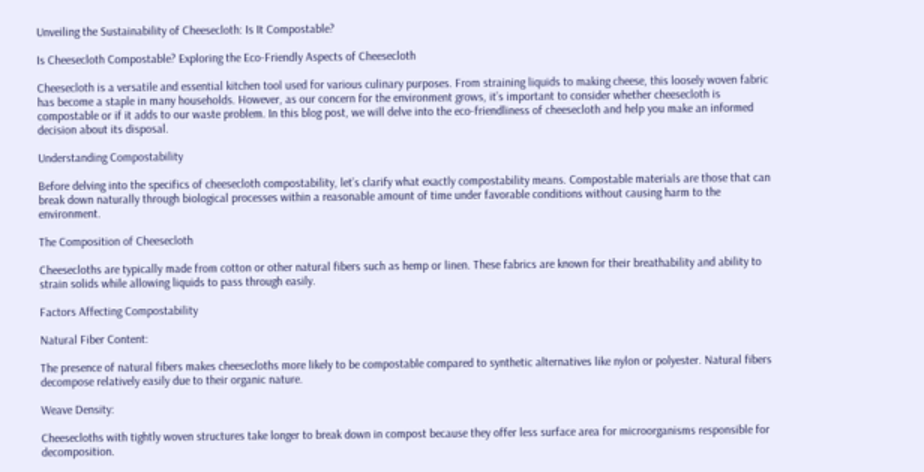Unveiling the Sustainability of Cheesecloth: Is It Compostable?

Is Cheesecloth Compostable? Exploring the Eco-Friendly Aspects of Cheesecloth

Cheesecloth is a versatile and essential kitchen tool used for various culinary purposes. From straining liquids to making cheese, this loosely woven fabric has become a staple in many households. However, as our concern for the environment grows, it’s important to consider whether cheesecloth is compostable or if it adds to our waste problem. In this blog post, we will delve into the eco-friendliness of cheesecloth and help you make an informed decision about its disposal.

Understanding Compostability

Before delving into the specifics of cheesecloth compostability, let’s clarify what exactly compostability means. Compostable materials are those that can break down naturally through biological processes within a reasonable amount of time under favorable conditions without causing harm to the environment.

The Composition of Cheesecloth

Cheesecloths are typically made from cotton or other natural fibers such as hemp or linen. These fabrics are known for their breathability and ability to strain solids while allowing liquids to pass through easily.

Factors Affecting Compostability

Natural Fiber Content:

The presence of natural fibers makes cheesecloths more likely to be compostable compared to synthetic alternatives like nylon or polyester. Natural fibers decompose relatively easily due to their organic nature.

Weave Density:

Cheesecloths with tightly woven structures take longer to break down in compost because they offer less surface area for microorganisms responsible for decomposition.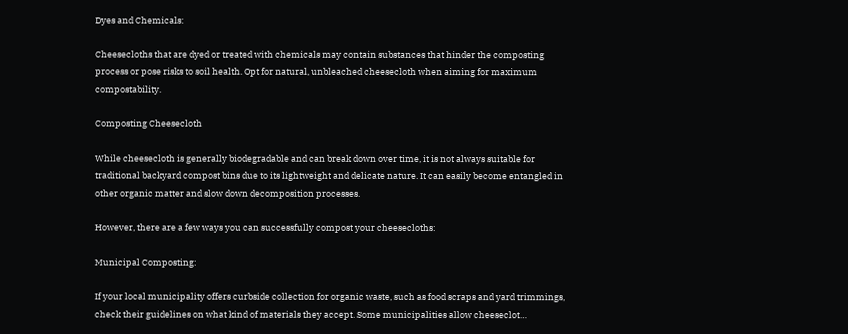Dyes and Chemicals:

Cheesecloths that are dyed or treated with chemicals may contain substances that hinder the composting process or pose risks to soil health. Opt for natural, unbleached cheesecloth when aiming for maximum compostability.

Composting Cheesecloth

While cheesecloth is generally biodegradable and can break down over time, it is not always suitable for traditional backyard compost bins due to its lightweight and delicate nature. It can easily become entangled in other organic matter and slow down decomposition processes.

However, there are a few ways you can successfully compost your cheesecloths:

Municipal Composting:

If your local municipality offers curbside collection for organic waste, such as food scraps and yard trimmings, check their guidelines on what kind of materials they accept. Some municipalities allow cheeseclot…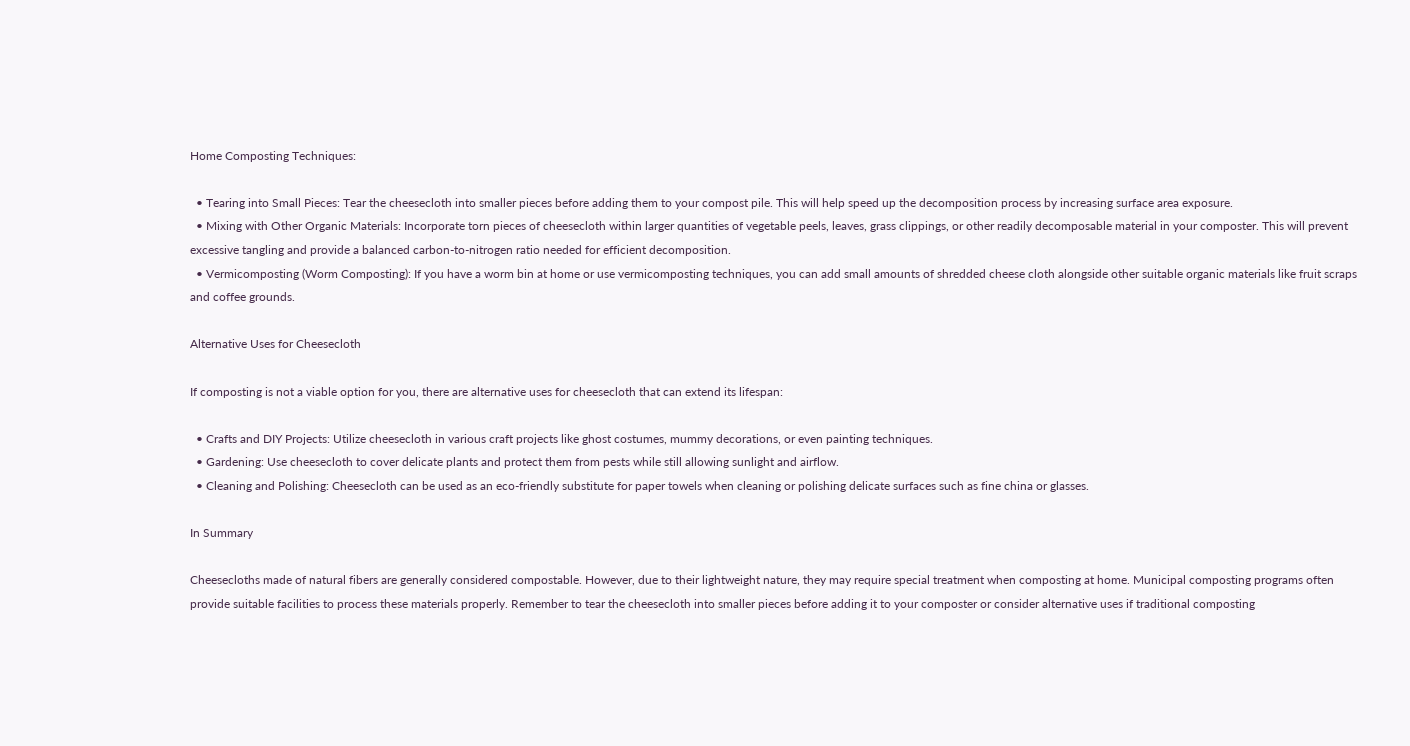Home Composting Techniques:

  • Tearing into Small Pieces: Tear the cheesecloth into smaller pieces before adding them to your compost pile. This will help speed up the decomposition process by increasing surface area exposure.
  • Mixing with Other Organic Materials: Incorporate torn pieces of cheesecloth within larger quantities of vegetable peels, leaves, grass clippings, or other readily decomposable material in your composter. This will prevent excessive tangling and provide a balanced carbon-to-nitrogen ratio needed for efficient decomposition.
  • Vermicomposting (Worm Composting): If you have a worm bin at home or use vermicomposting techniques, you can add small amounts of shredded cheese cloth alongside other suitable organic materials like fruit scraps and coffee grounds.

Alternative Uses for Cheesecloth

If composting is not a viable option for you, there are alternative uses for cheesecloth that can extend its lifespan:

  • Crafts and DIY Projects: Utilize cheesecloth in various craft projects like ghost costumes, mummy decorations, or even painting techniques.
  • Gardening: Use cheesecloth to cover delicate plants and protect them from pests while still allowing sunlight and airflow.
  • Cleaning and Polishing: Cheesecloth can be used as an eco-friendly substitute for paper towels when cleaning or polishing delicate surfaces such as fine china or glasses.

In Summary

Cheesecloths made of natural fibers are generally considered compostable. However, due to their lightweight nature, they may require special treatment when composting at home. Municipal composting programs often provide suitable facilities to process these materials properly. Remember to tear the cheesecloth into smaller pieces before adding it to your composter or consider alternative uses if traditional composting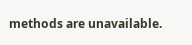methods are unavailable.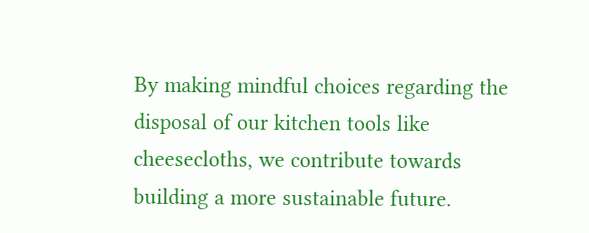By making mindful choices regarding the disposal of our kitchen tools like cheesecloths, we contribute towards building a more sustainable future.